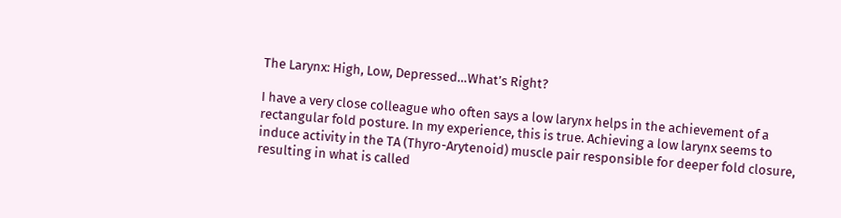The Larynx: High, Low, Depressed…What’s Right?

I have a very close colleague who often says a low larynx helps in the achievement of a rectangular fold posture. In my experience, this is true. Achieving a low larynx seems to induce activity in the TA (Thyro-Arytenoid) muscle pair responsible for deeper fold closure, resulting in what is called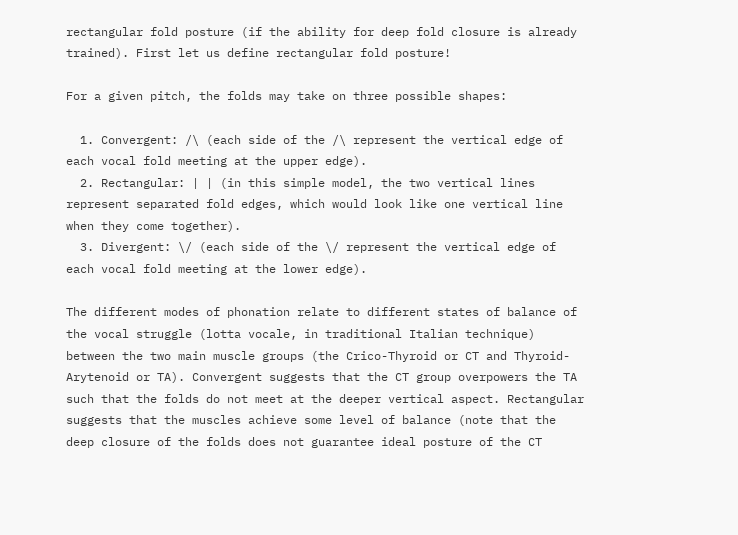rectangular fold posture (if the ability for deep fold closure is already trained). First let us define rectangular fold posture!

For a given pitch, the folds may take on three possible shapes:

  1. Convergent: /\ (each side of the /\ represent the vertical edge of each vocal fold meeting at the upper edge).
  2. Rectangular: | | (in this simple model, the two vertical lines represent separated fold edges, which would look like one vertical line when they come together).
  3. Divergent: \/ (each side of the \/ represent the vertical edge of each vocal fold meeting at the lower edge).

The different modes of phonation relate to different states of balance of the vocal struggle (lotta vocale, in traditional Italian technique) between the two main muscle groups (the Crico-Thyroid or CT and Thyroid-Arytenoid or TA). Convergent suggests that the CT group overpowers the TA such that the folds do not meet at the deeper vertical aspect. Rectangular suggests that the muscles achieve some level of balance (note that the deep closure of the folds does not guarantee ideal posture of the CT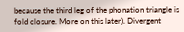because the third leg of the phonation triangle is fold closure. More on this later). Divergent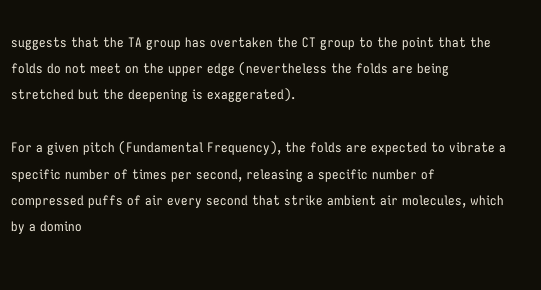suggests that the TA group has overtaken the CT group to the point that the folds do not meet on the upper edge (nevertheless the folds are being stretched but the deepening is exaggerated).

For a given pitch (Fundamental Frequency), the folds are expected to vibrate a specific number of times per second, releasing a specific number of compressed puffs of air every second that strike ambient air molecules, which by a domino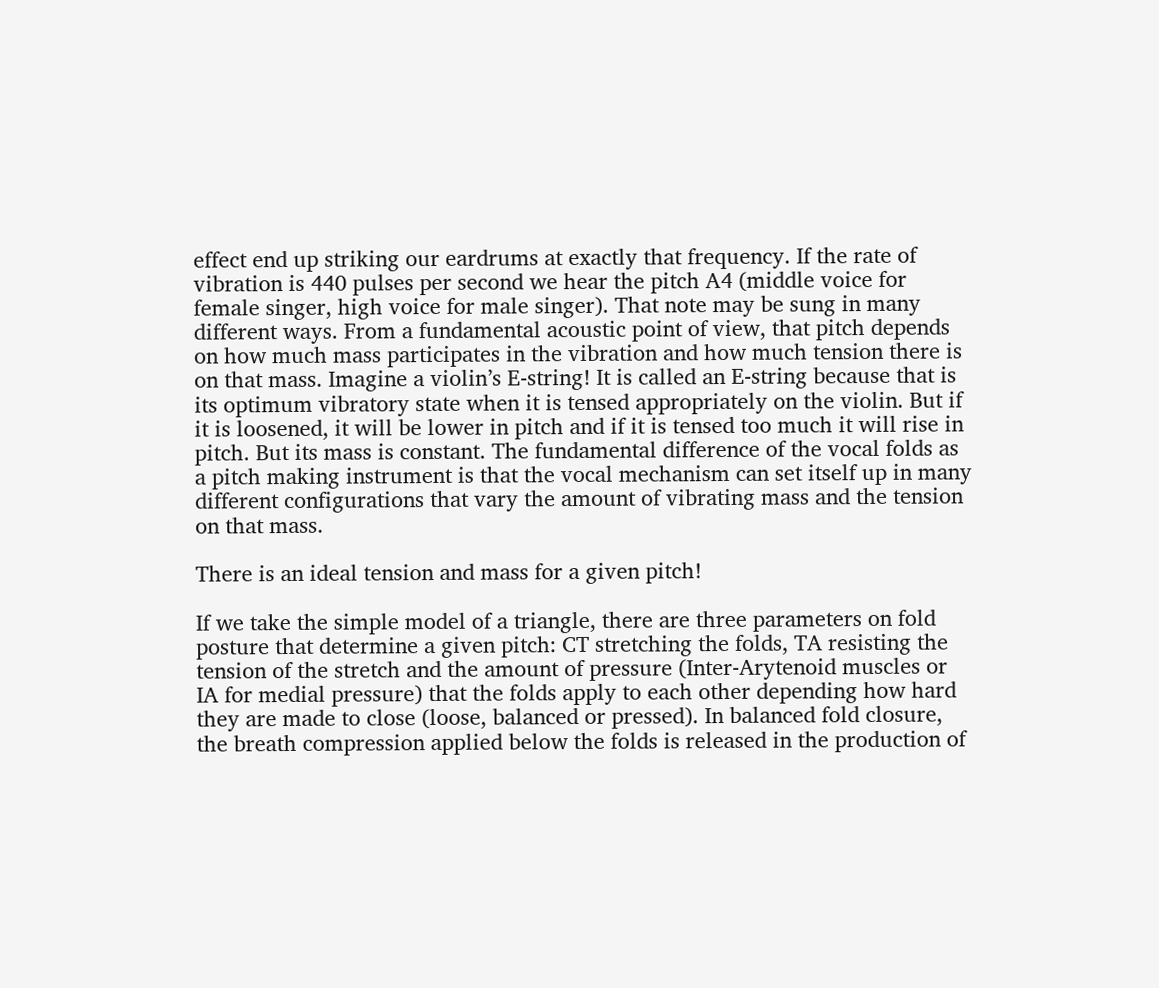effect end up striking our eardrums at exactly that frequency. If the rate of vibration is 440 pulses per second we hear the pitch A4 (middle voice for female singer, high voice for male singer). That note may be sung in many different ways. From a fundamental acoustic point of view, that pitch depends on how much mass participates in the vibration and how much tension there is on that mass. Imagine a violin’s E-string! It is called an E-string because that is its optimum vibratory state when it is tensed appropriately on the violin. But if it is loosened, it will be lower in pitch and if it is tensed too much it will rise in pitch. But its mass is constant. The fundamental difference of the vocal folds as a pitch making instrument is that the vocal mechanism can set itself up in many different configurations that vary the amount of vibrating mass and the tension on that mass.

There is an ideal tension and mass for a given pitch!

If we take the simple model of a triangle, there are three parameters on fold posture that determine a given pitch: CT stretching the folds, TA resisting the tension of the stretch and the amount of pressure (Inter-Arytenoid muscles or IA for medial pressure) that the folds apply to each other depending how hard they are made to close (loose, balanced or pressed). In balanced fold closure, the breath compression applied below the folds is released in the production of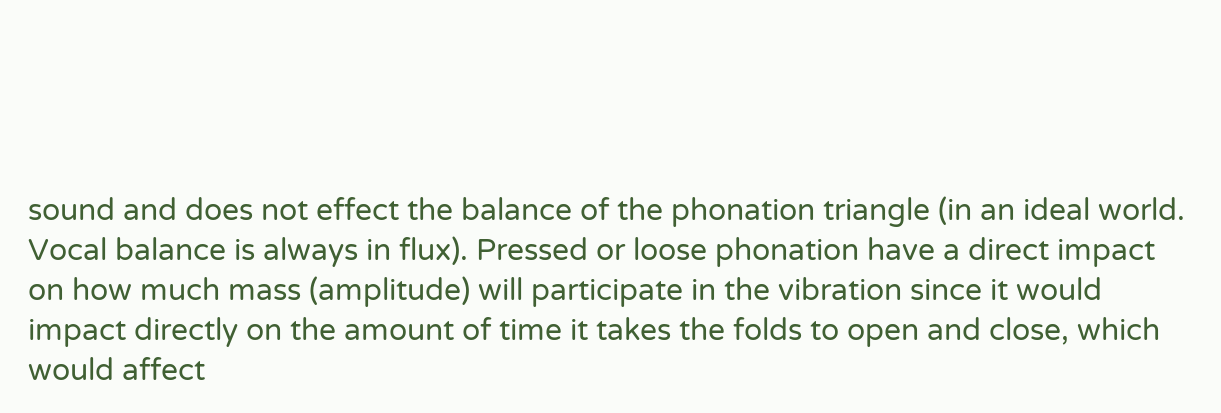sound and does not effect the balance of the phonation triangle (in an ideal world. Vocal balance is always in flux). Pressed or loose phonation have a direct impact on how much mass (amplitude) will participate in the vibration since it would impact directly on the amount of time it takes the folds to open and close, which would affect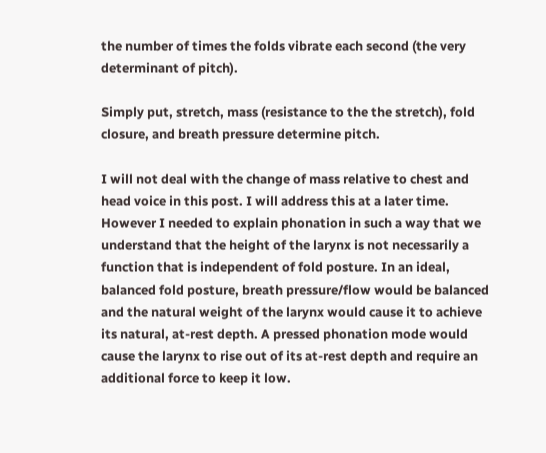the number of times the folds vibrate each second (the very determinant of pitch).

Simply put, stretch, mass (resistance to the the stretch), fold closure, and breath pressure determine pitch.

I will not deal with the change of mass relative to chest and head voice in this post. I will address this at a later time. However I needed to explain phonation in such a way that we understand that the height of the larynx is not necessarily a function that is independent of fold posture. In an ideal, balanced fold posture, breath pressure/flow would be balanced and the natural weight of the larynx would cause it to achieve its natural, at-rest depth. A pressed phonation mode would cause the larynx to rise out of its at-rest depth and require an additional force to keep it low.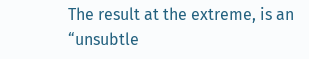The result at the extreme, is an “unsubtle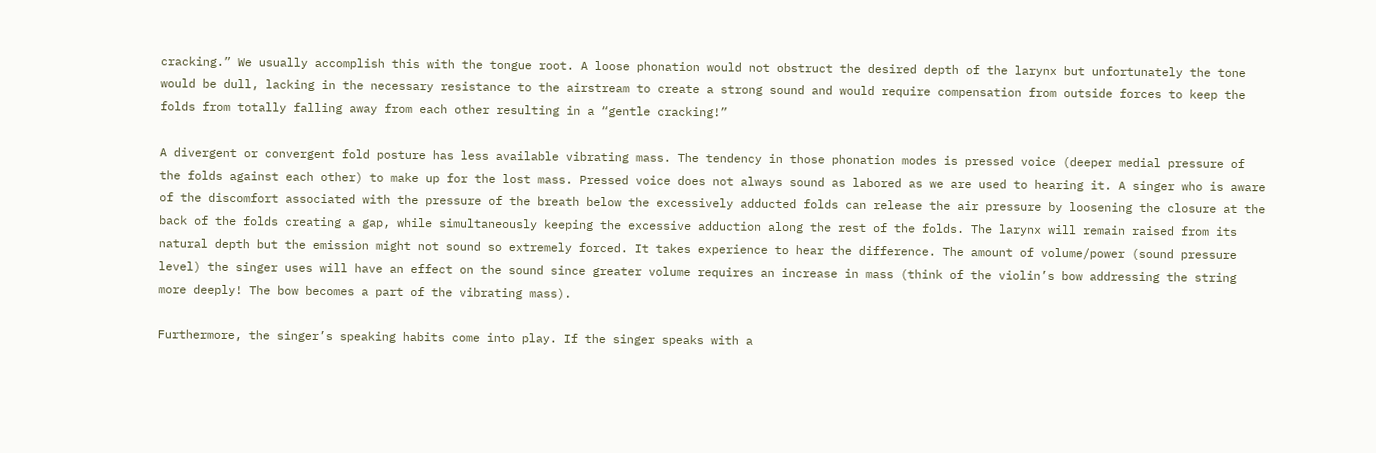cracking.” We usually accomplish this with the tongue root. A loose phonation would not obstruct the desired depth of the larynx but unfortunately the tone would be dull, lacking in the necessary resistance to the airstream to create a strong sound and would require compensation from outside forces to keep the folds from totally falling away from each other resulting in a “gentle cracking!”

A divergent or convergent fold posture has less available vibrating mass. The tendency in those phonation modes is pressed voice (deeper medial pressure of the folds against each other) to make up for the lost mass. Pressed voice does not always sound as labored as we are used to hearing it. A singer who is aware of the discomfort associated with the pressure of the breath below the excessively adducted folds can release the air pressure by loosening the closure at the back of the folds creating a gap, while simultaneously keeping the excessive adduction along the rest of the folds. The larynx will remain raised from its natural depth but the emission might not sound so extremely forced. It takes experience to hear the difference. The amount of volume/power (sound pressure level) the singer uses will have an effect on the sound since greater volume requires an increase in mass (think of the violin’s bow addressing the string more deeply! The bow becomes a part of the vibrating mass).

Furthermore, the singer’s speaking habits come into play. If the singer speaks with a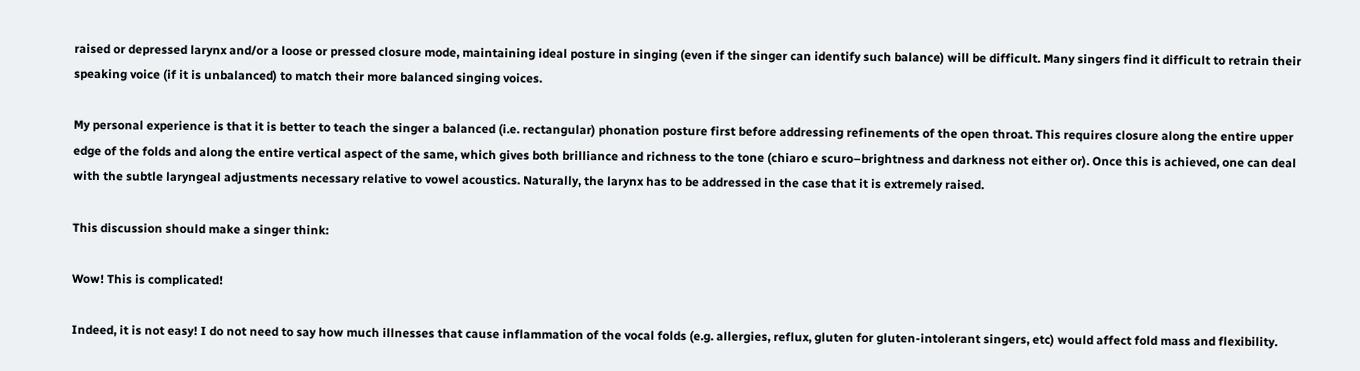raised or depressed larynx and/or a loose or pressed closure mode, maintaining ideal posture in singing (even if the singer can identify such balance) will be difficult. Many singers find it difficult to retrain their speaking voice (if it is unbalanced) to match their more balanced singing voices.

My personal experience is that it is better to teach the singer a balanced (i.e. rectangular) phonation posture first before addressing refinements of the open throat. This requires closure along the entire upper edge of the folds and along the entire vertical aspect of the same, which gives both brilliance and richness to the tone (chiaro e scuro–brightness and darkness not either or). Once this is achieved, one can deal with the subtle laryngeal adjustments necessary relative to vowel acoustics. Naturally, the larynx has to be addressed in the case that it is extremely raised.

This discussion should make a singer think:

Wow! This is complicated!

Indeed, it is not easy! I do not need to say how much illnesses that cause inflammation of the vocal folds (e.g. allergies, reflux, gluten for gluten-intolerant singers, etc) would affect fold mass and flexibility.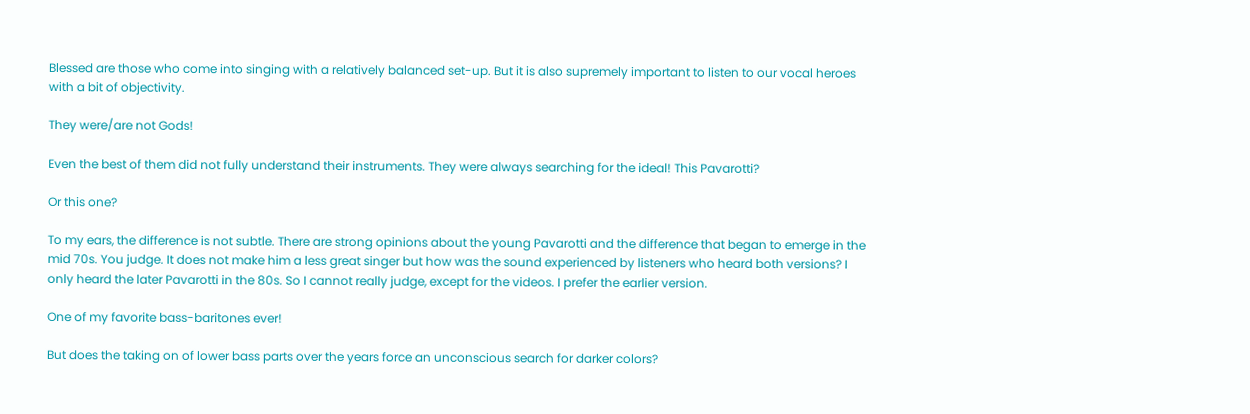Blessed are those who come into singing with a relatively balanced set-up. But it is also supremely important to listen to our vocal heroes with a bit of objectivity.

They were/are not Gods!

Even the best of them did not fully understand their instruments. They were always searching for the ideal! This Pavarotti?

Or this one?

To my ears, the difference is not subtle. There are strong opinions about the young Pavarotti and the difference that began to emerge in the mid 70s. You judge. It does not make him a less great singer but how was the sound experienced by listeners who heard both versions? I only heard the later Pavarotti in the 80s. So I cannot really judge, except for the videos. I prefer the earlier version.

One of my favorite bass-baritones ever!

But does the taking on of lower bass parts over the years force an unconscious search for darker colors?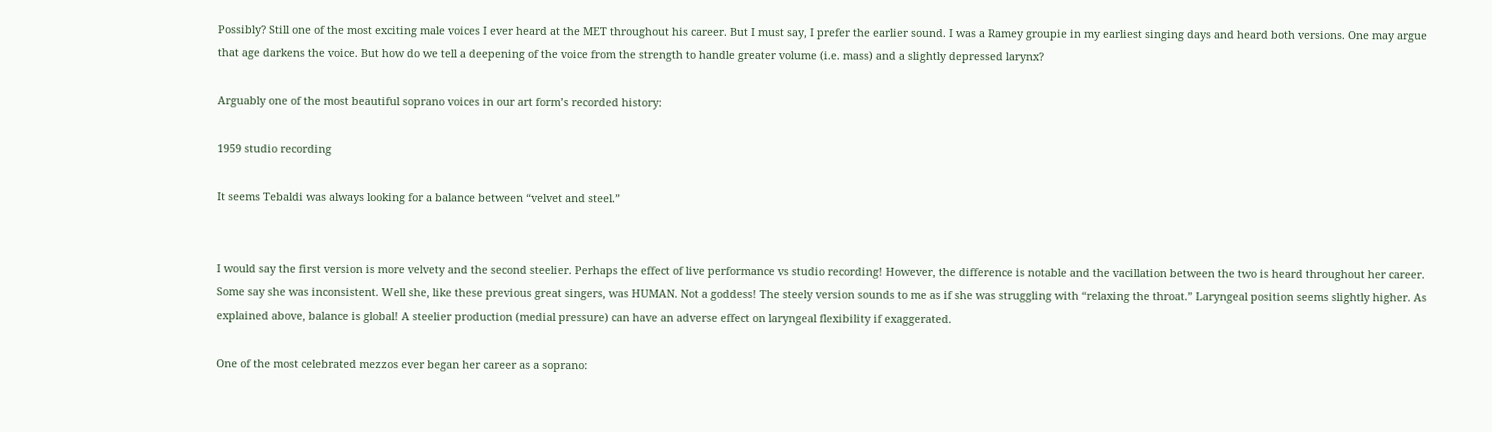Possibly? Still one of the most exciting male voices I ever heard at the MET throughout his career. But I must say, I prefer the earlier sound. I was a Ramey groupie in my earliest singing days and heard both versions. One may argue that age darkens the voice. But how do we tell a deepening of the voice from the strength to handle greater volume (i.e. mass) and a slightly depressed larynx?

Arguably one of the most beautiful soprano voices in our art form’s recorded history:

1959 studio recording

It seems Tebaldi was always looking for a balance between “velvet and steel.”


I would say the first version is more velvety and the second steelier. Perhaps the effect of live performance vs studio recording! However, the difference is notable and the vacillation between the two is heard throughout her career. Some say she was inconsistent. Well she, like these previous great singers, was HUMAN. Not a goddess! The steely version sounds to me as if she was struggling with “relaxing the throat.” Laryngeal position seems slightly higher. As explained above, balance is global! A steelier production (medial pressure) can have an adverse effect on laryngeal flexibility if exaggerated.

One of the most celebrated mezzos ever began her career as a soprano: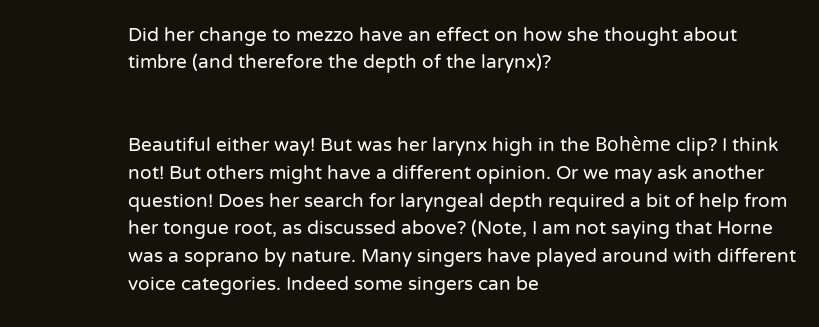Did her change to mezzo have an effect on how she thought about timbre (and therefore the depth of the larynx)?


Beautiful either way! But was her larynx high in the Bohème clip? I think not! But others might have a different opinion. Or we may ask another question! Does her search for laryngeal depth required a bit of help from her tongue root, as discussed above? (Note, I am not saying that Horne was a soprano by nature. Many singers have played around with different voice categories. Indeed some singers can be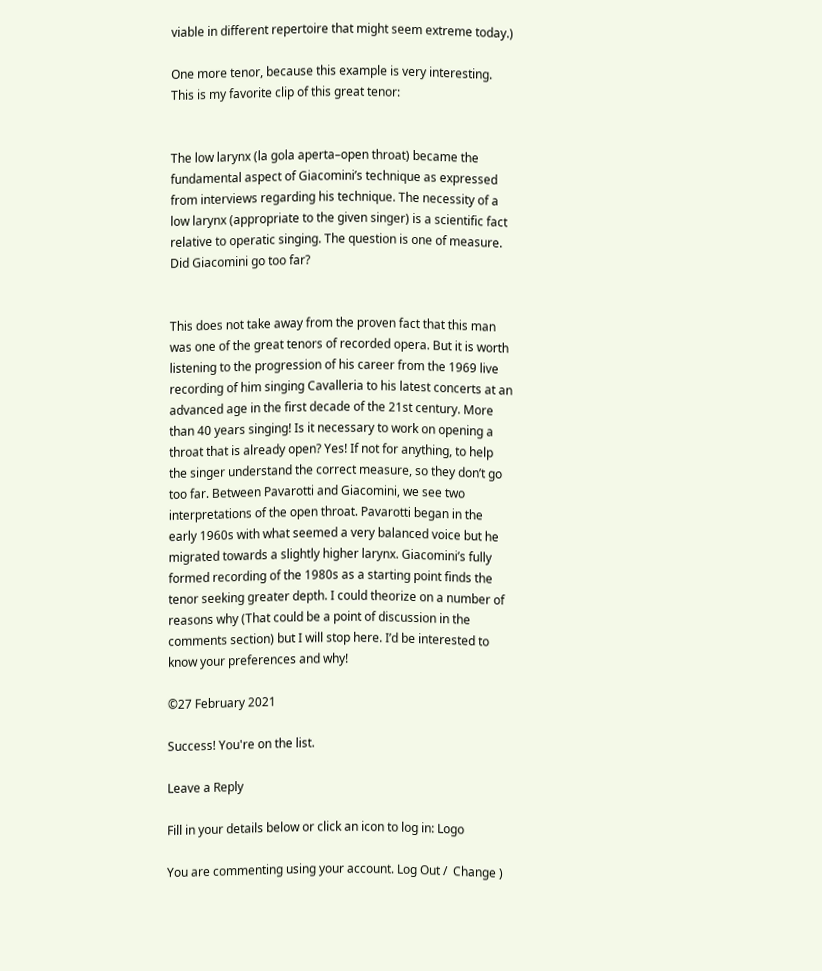viable in different repertoire that might seem extreme today.)

One more tenor, because this example is very interesting. This is my favorite clip of this great tenor:


The low larynx (la gola aperta–open throat) became the fundamental aspect of Giacomini’s technique as expressed from interviews regarding his technique. The necessity of a low larynx (appropriate to the given singer) is a scientific fact relative to operatic singing. The question is one of measure. Did Giacomini go too far?


This does not take away from the proven fact that this man was one of the great tenors of recorded opera. But it is worth listening to the progression of his career from the 1969 live recording of him singing Cavalleria to his latest concerts at an advanced age in the first decade of the 21st century. More than 40 years singing! Is it necessary to work on opening a throat that is already open? Yes! If not for anything, to help the singer understand the correct measure, so they don’t go too far. Between Pavarotti and Giacomini, we see two interpretations of the open throat. Pavarotti began in the early 1960s with what seemed a very balanced voice but he migrated towards a slightly higher larynx. Giacomini’s fully formed recording of the 1980s as a starting point finds the tenor seeking greater depth. I could theorize on a number of reasons why (That could be a point of discussion in the comments section) but I will stop here. I’d be interested to know your preferences and why!

©27 February 2021

Success! You're on the list.

Leave a Reply

Fill in your details below or click an icon to log in: Logo

You are commenting using your account. Log Out /  Change )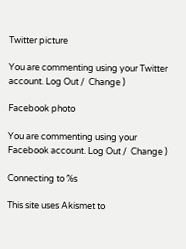Twitter picture

You are commenting using your Twitter account. Log Out /  Change )

Facebook photo

You are commenting using your Facebook account. Log Out /  Change )

Connecting to %s

This site uses Akismet to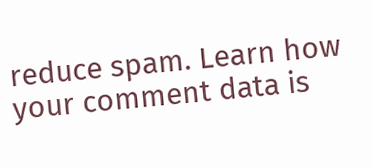reduce spam. Learn how your comment data is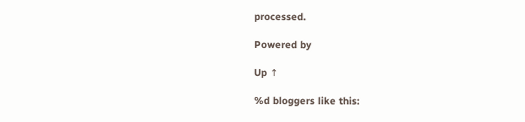processed.

Powered by

Up ↑

%d bloggers like this: